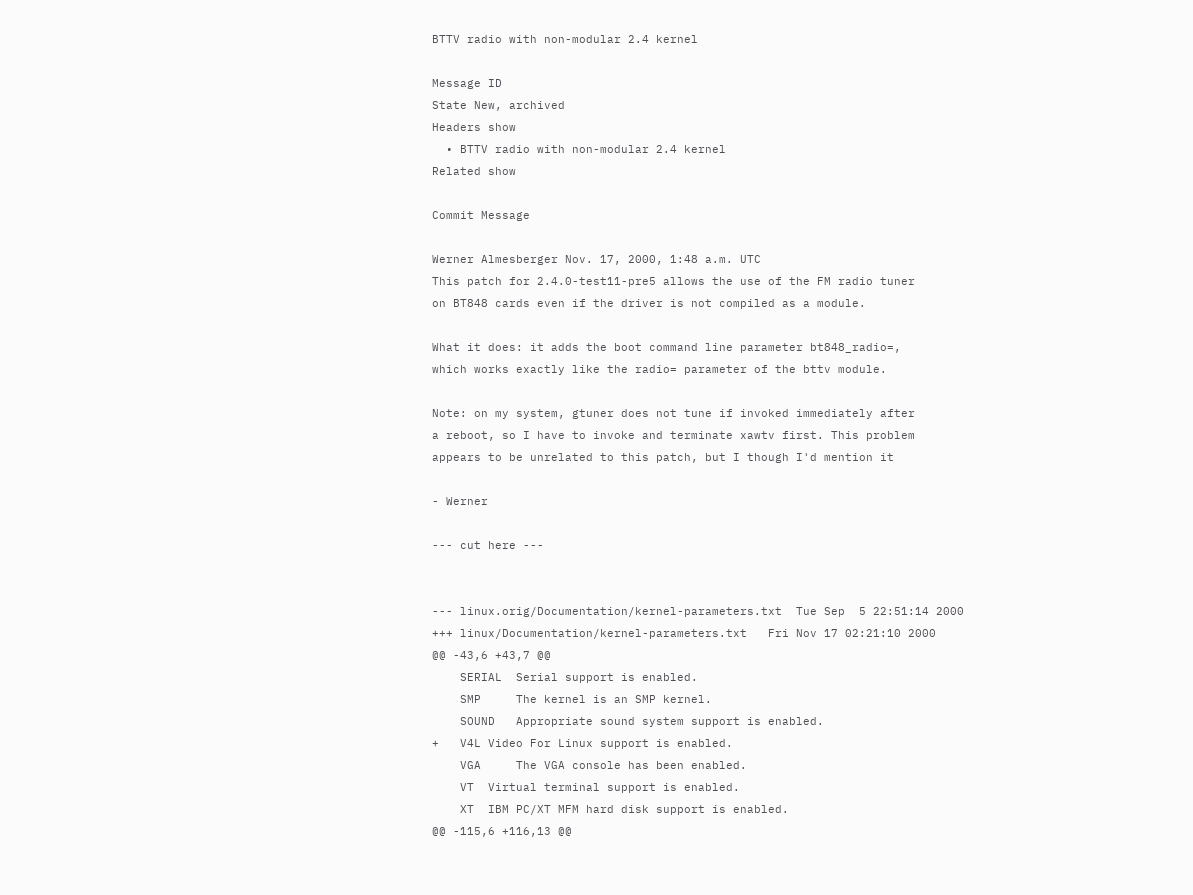BTTV radio with non-modular 2.4 kernel

Message ID
State New, archived
Headers show
  • BTTV radio with non-modular 2.4 kernel
Related show

Commit Message

Werner Almesberger Nov. 17, 2000, 1:48 a.m. UTC
This patch for 2.4.0-test11-pre5 allows the use of the FM radio tuner
on BT848 cards even if the driver is not compiled as a module.

What it does: it adds the boot command line parameter bt848_radio=,
which works exactly like the radio= parameter of the bttv module.

Note: on my system, gtuner does not tune if invoked immediately after
a reboot, so I have to invoke and terminate xawtv first. This problem
appears to be unrelated to this patch, but I though I'd mention it

- Werner

--- cut here ---


--- linux.orig/Documentation/kernel-parameters.txt  Tue Sep  5 22:51:14 2000
+++ linux/Documentation/kernel-parameters.txt   Fri Nov 17 02:21:10 2000
@@ -43,6 +43,7 @@
    SERIAL  Serial support is enabled.
    SMP     The kernel is an SMP kernel.
    SOUND   Appropriate sound system support is enabled.
+   V4L Video For Linux support is enabled.
    VGA     The VGA console has been enabled.
    VT  Virtual terminal support is enabled.
    XT  IBM PC/XT MFM hard disk support is enabled.
@@ -115,6 +116,13 @@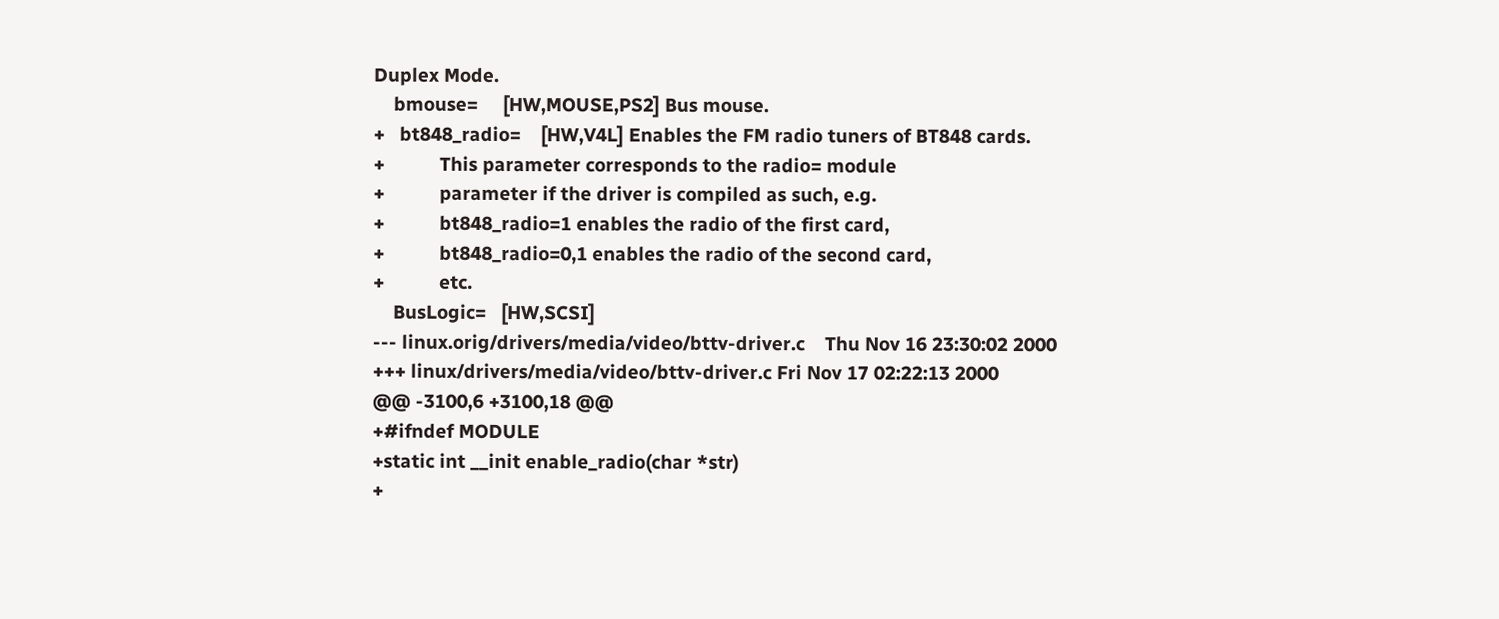Duplex Mode.
    bmouse=     [HW,MOUSE,PS2] Bus mouse.
+   bt848_radio=    [HW,V4L] Enables the FM radio tuners of BT848 cards.
+           This parameter corresponds to the radio= module
+           parameter if the driver is compiled as such, e.g.
+           bt848_radio=1 enables the radio of the first card,
+           bt848_radio=0,1 enables the radio of the second card,
+           etc.
    BusLogic=   [HW,SCSI]
--- linux.orig/drivers/media/video/bttv-driver.c    Thu Nov 16 23:30:02 2000
+++ linux/drivers/media/video/bttv-driver.c Fri Nov 17 02:22:13 2000
@@ -3100,6 +3100,18 @@
+#ifndef MODULE
+static int __init enable_radio(char *str)
+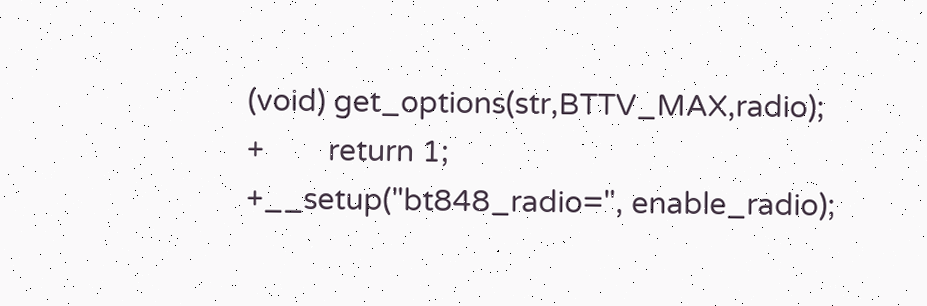(void) get_options(str,BTTV_MAX,radio);
+        return 1;
+__setup("bt848_radio=", enable_radio);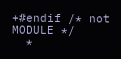+#endif /* not MODULE */
  *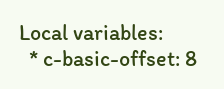Local variables:
  * c-basic-offset: 8